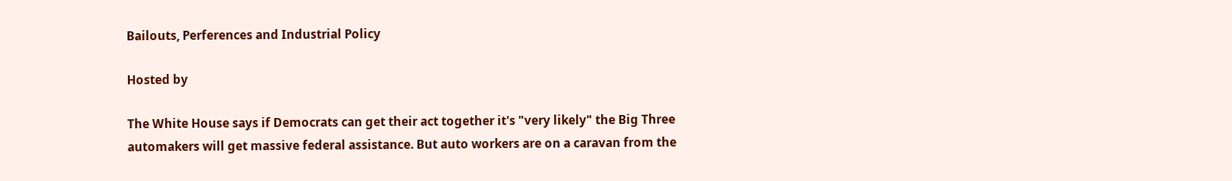Bailouts, Perferences and Industrial Policy

Hosted by

The White House says if Democrats can get their act together it's "very likely" the Big Three automakers will get massive federal assistance. But auto workers are on a caravan from the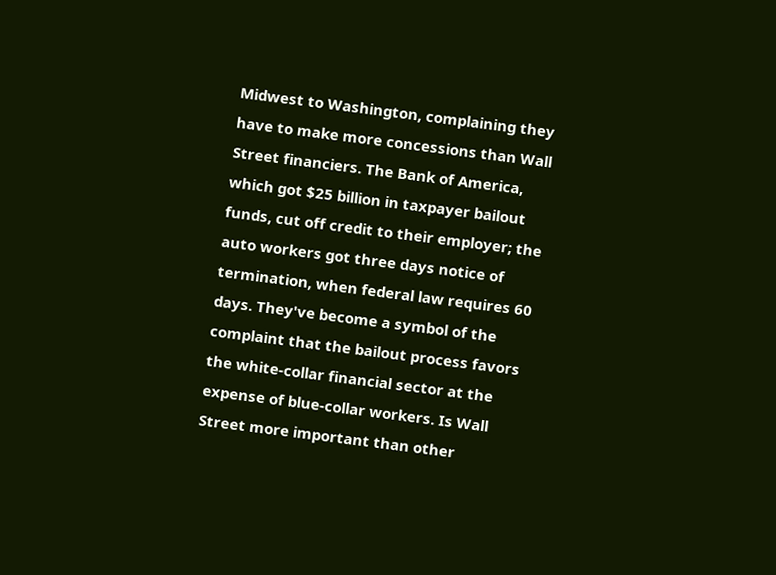Midwest to Washington, complaining they have to make more concessions than Wall Street financiers. The Bank of America, which got $25 billion in taxpayer bailout funds, cut off credit to their employer; the auto workers got three days notice of termination, when federal law requires 60 days. They've become a symbol of the complaint that the bailout process favors the white-collar financial sector at the expense of blue-collar workers. Is Wall Street more important than other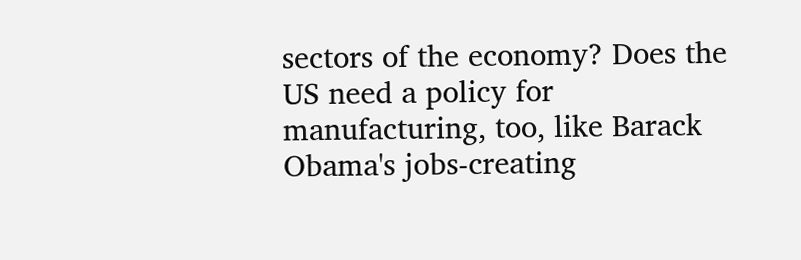sectors of the economy? Does the US need a policy for manufacturing, too, like Barack Obama's jobs-creating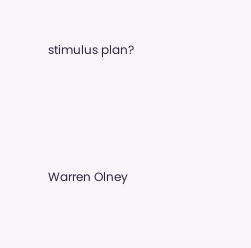stimulus plan?




Warren Olney